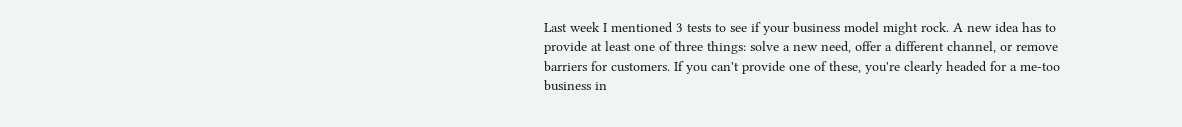Last week I mentioned 3 tests to see if your business model might rock. A new idea has to provide at least one of three things: solve a new need, offer a different channel, or remove barriers for customers. If you can't provide one of these, you're clearly headed for a me-too business in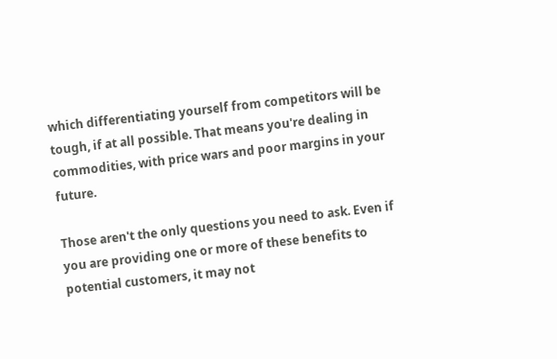which differentiating yourself from competitors will be tough, if at all possible. That means you're dealing in commodities, with price wars and poor margins in your future.

Those aren't the only questions you need to ask. Even if you are providing one or more of these benefits to potential customers, it may not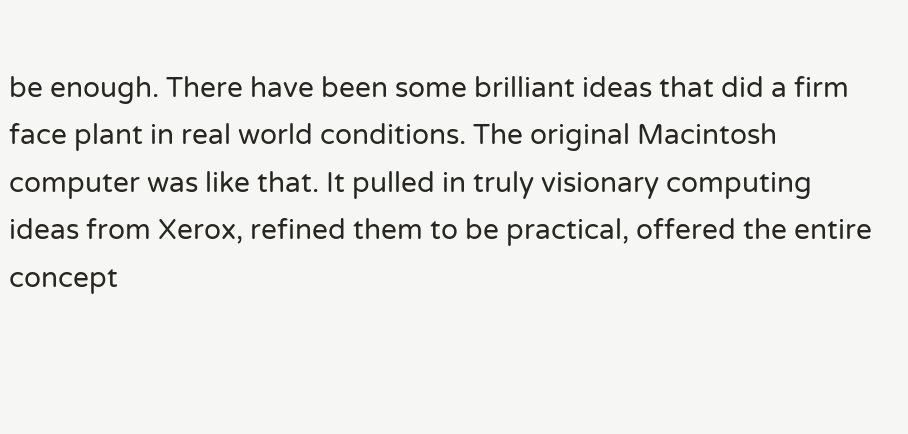be enough. There have been some brilliant ideas that did a firm face plant in real world conditions. The original Macintosh computer was like that. It pulled in truly visionary computing ideas from Xerox, refined them to be practical, offered the entire concept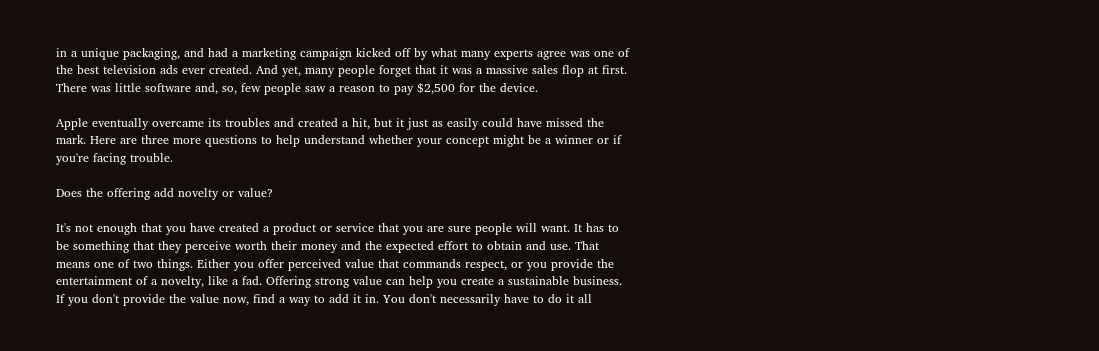in a unique packaging, and had a marketing campaign kicked off by what many experts agree was one of the best television ads ever created. And yet, many people forget that it was a massive sales flop at first. There was little software and, so, few people saw a reason to pay $2,500 for the device.

Apple eventually overcame its troubles and created a hit, but it just as easily could have missed the mark. Here are three more questions to help understand whether your concept might be a winner or if you're facing trouble.

Does the offering add novelty or value?

It's not enough that you have created a product or service that you are sure people will want. It has to be something that they perceive worth their money and the expected effort to obtain and use. That means one of two things. Either you offer perceived value that commands respect, or you provide the entertainment of a novelty, like a fad. Offering strong value can help you create a sustainable business. If you don't provide the value now, find a way to add it in. You don't necessarily have to do it all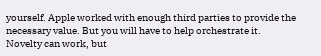yourself. Apple worked with enough third parties to provide the necessary value. But you will have to help orchestrate it. Novelty can work, but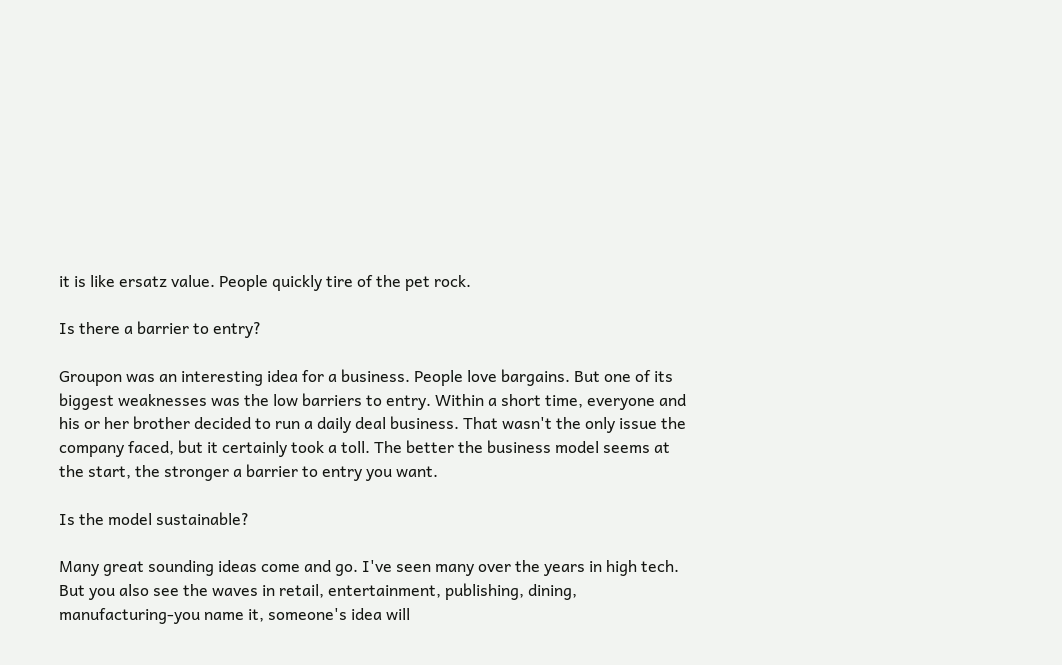it is like ersatz value. People quickly tire of the pet rock.

Is there a barrier to entry?

Groupon was an interesting idea for a business. People love bargains. But one of its biggest weaknesses was the low barriers to entry. Within a short time, everyone and his or her brother decided to run a daily deal business. That wasn't the only issue the company faced, but it certainly took a toll. The better the business model seems at the start, the stronger a barrier to entry you want.

Is the model sustainable?

Many great sounding ideas come and go. I've seen many over the years in high tech. But you also see the waves in retail, entertainment, publishing, dining, manufacturing-you name it, someone's idea will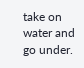take on water and go under.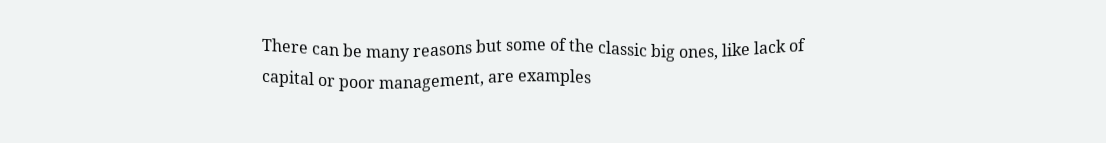There can be many reasons but some of the classic big ones, like lack of capital or poor management, are examples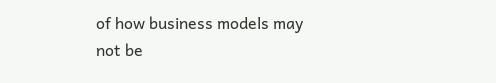of how business models may not be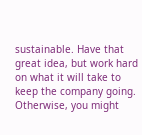sustainable. Have that great idea, but work hard on what it will take to keep the company going. Otherwise, you might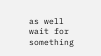as well wait for something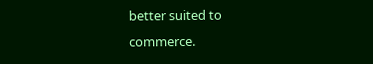better suited to commerce.